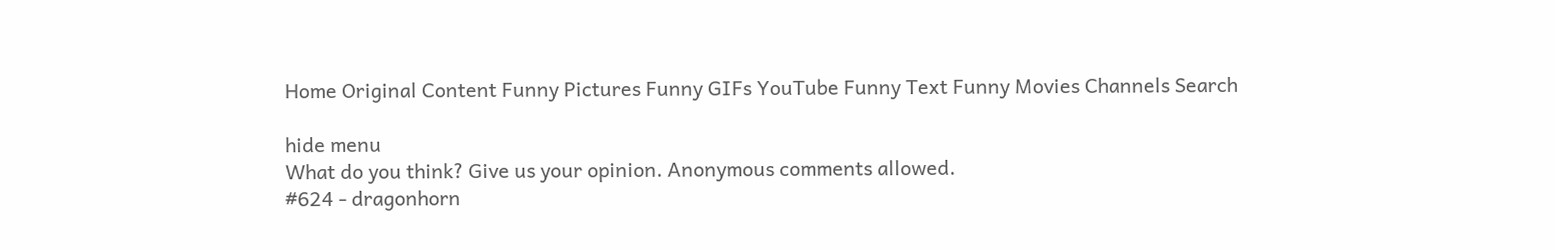Home Original Content Funny Pictures Funny GIFs YouTube Funny Text Funny Movies Channels Search

hide menu
What do you think? Give us your opinion. Anonymous comments allowed.
#624 - dragonhorn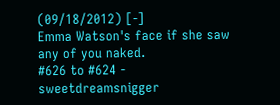(09/18/2012) [-]
Emma Watson's face if she saw any of you naked.
#626 to #624 - sweetdreamsnigger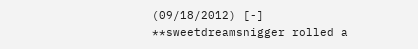(09/18/2012) [-]
**sweetdreamsnigger rolled a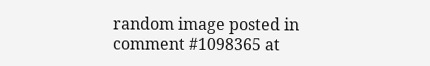random image posted in comment #1098365 at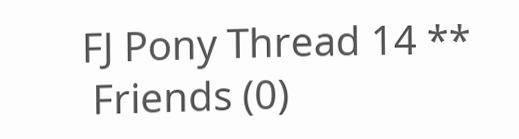FJ Pony Thread 14 **
 Friends (0)